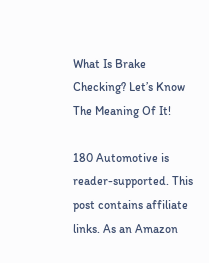What Is Brake Checking? Let’s Know The Meaning Of It!

180 Automotive is reader-supported. This post contains affiliate links. As an Amazon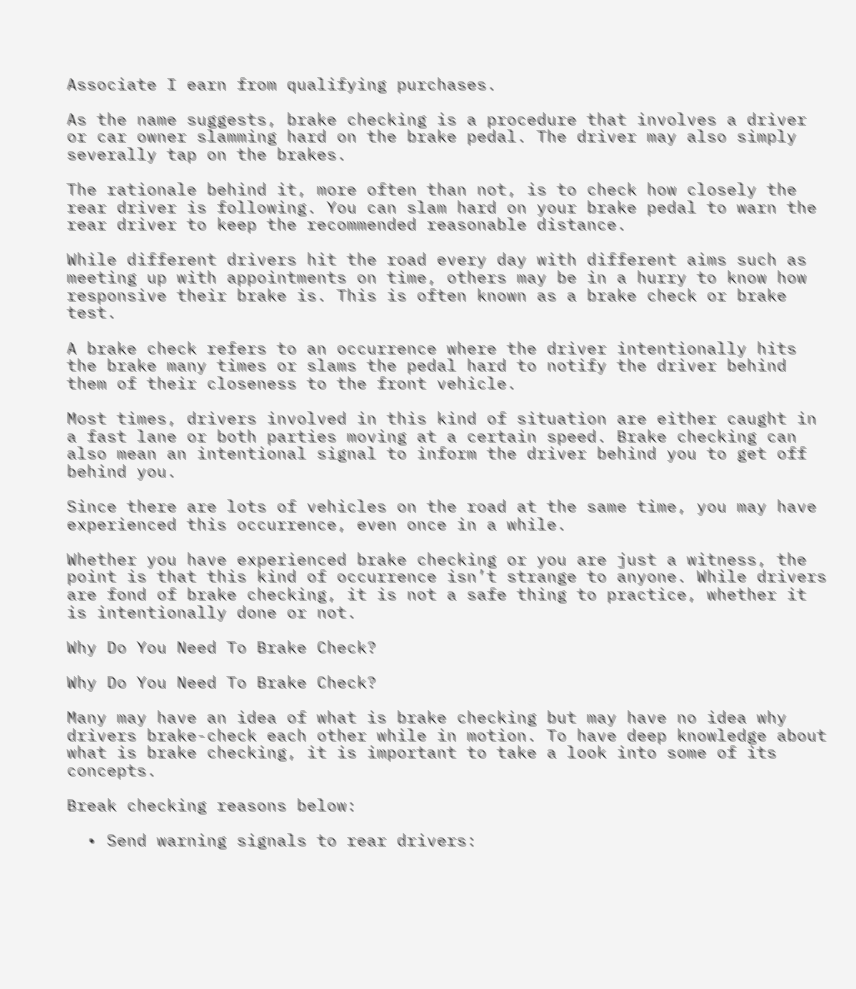Associate I earn from qualifying purchases.

As the name suggests, brake checking is a procedure that involves a driver or car owner slamming hard on the brake pedal. The driver may also simply severally tap on the brakes.

The rationale behind it, more often than not, is to check how closely the rear driver is following. You can slam hard on your brake pedal to warn the rear driver to keep the recommended reasonable distance.

While different drivers hit the road every day with different aims such as meeting up with appointments on time, others may be in a hurry to know how responsive their brake is. This is often known as a brake check or brake test.

A brake check refers to an occurrence where the driver intentionally hits the brake many times or slams the pedal hard to notify the driver behind them of their closeness to the front vehicle.

Most times, drivers involved in this kind of situation are either caught in a fast lane or both parties moving at a certain speed. Brake checking can also mean an intentional signal to inform the driver behind you to get off behind you.

Since there are lots of vehicles on the road at the same time, you may have experienced this occurrence, even once in a while.

Whether you have experienced brake checking or you are just a witness, the point is that this kind of occurrence isn’t strange to anyone. While drivers are fond of brake checking, it is not a safe thing to practice, whether it is intentionally done or not.

Why Do You Need To Brake Check?

Why Do You Need To Brake Check?

Many may have an idea of what is brake checking but may have no idea why drivers brake-check each other while in motion. To have deep knowledge about what is brake checking, it is important to take a look into some of its concepts.

Break checking reasons below:

  • Send warning signals to rear drivers: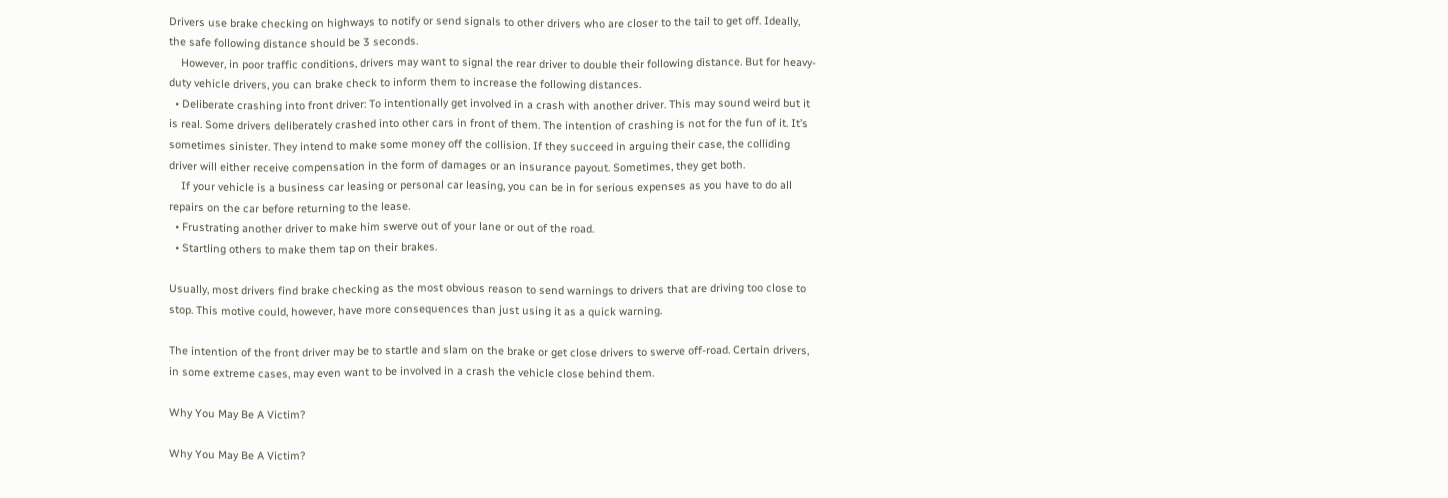Drivers use brake checking on highways to notify or send signals to other drivers who are closer to the tail to get off. Ideally, the safe following distance should be 3 seconds.
    However, in poor traffic conditions, drivers may want to signal the rear driver to double their following distance. But for heavy-duty vehicle drivers, you can brake check to inform them to increase the following distances.
  • Deliberate crashing into front driver: To intentionally get involved in a crash with another driver. This may sound weird but it is real. Some drivers deliberately crashed into other cars in front of them. The intention of crashing is not for the fun of it. It’s sometimes sinister. They intend to make some money off the collision. If they succeed in arguing their case, the colliding driver will either receive compensation in the form of damages or an insurance payout. Sometimes, they get both.
    If your vehicle is a business car leasing or personal car leasing, you can be in for serious expenses as you have to do all repairs on the car before returning to the lease.
  • Frustrating another driver to make him swerve out of your lane or out of the road.
  • Startling others to make them tap on their brakes.

Usually, most drivers find brake checking as the most obvious reason to send warnings to drivers that are driving too close to stop. This motive could, however, have more consequences than just using it as a quick warning.

The intention of the front driver may be to startle and slam on the brake or get close drivers to swerve off-road. Certain drivers, in some extreme cases, may even want to be involved in a crash the vehicle close behind them.

Why You May Be A Victim?

Why You May Be A Victim?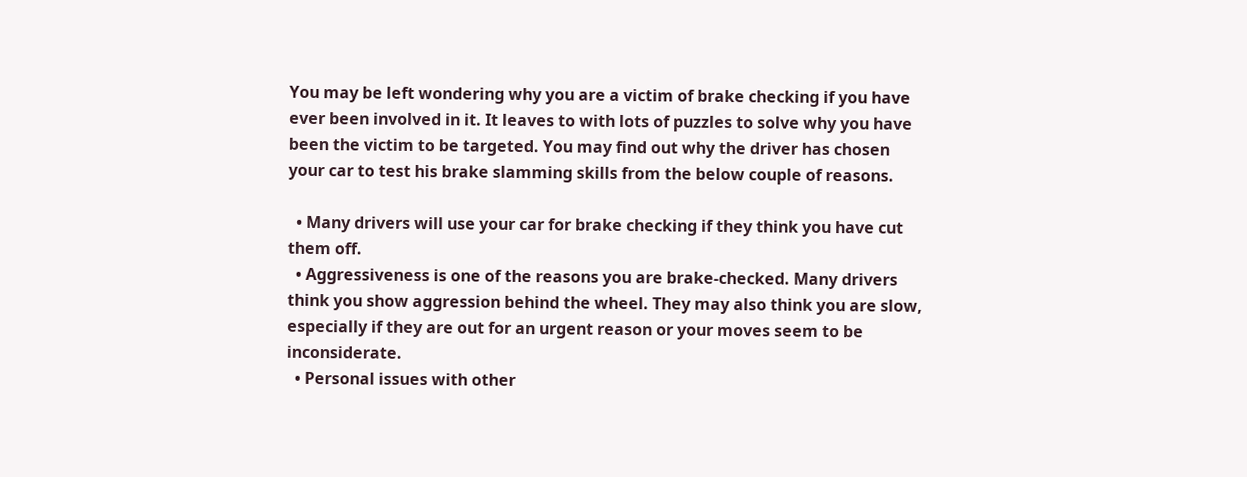You may be left wondering why you are a victim of brake checking if you have ever been involved in it. It leaves to with lots of puzzles to solve why you have been the victim to be targeted. You may find out why the driver has chosen your car to test his brake slamming skills from the below couple of reasons.

  • Many drivers will use your car for brake checking if they think you have cut them off.
  • Aggressiveness is one of the reasons you are brake-checked. Many drivers think you show aggression behind the wheel. They may also think you are slow, especially if they are out for an urgent reason or your moves seem to be inconsiderate.
  • Personal issues with other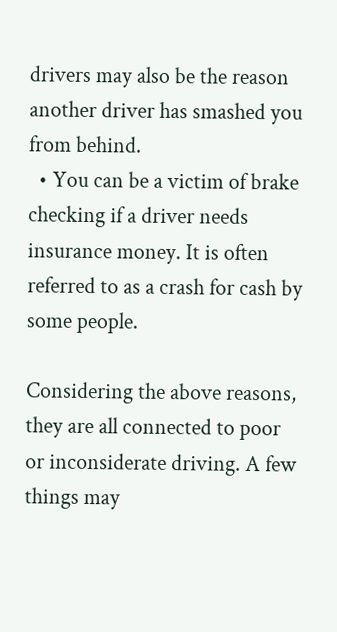drivers may also be the reason another driver has smashed you from behind.
  • You can be a victim of brake checking if a driver needs insurance money. It is often referred to as a crash for cash by some people.

Considering the above reasons, they are all connected to poor or inconsiderate driving. A few things may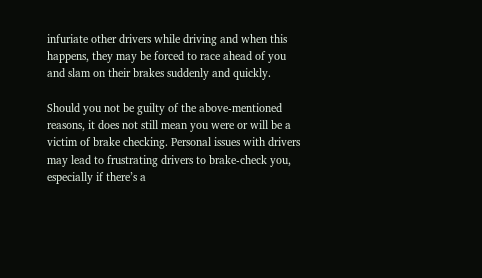infuriate other drivers while driving and when this happens, they may be forced to race ahead of you and slam on their brakes suddenly and quickly.

Should you not be guilty of the above-mentioned reasons, it does not still mean you were or will be a victim of brake checking. Personal issues with drivers may lead to frustrating drivers to brake-check you, especially if there’s a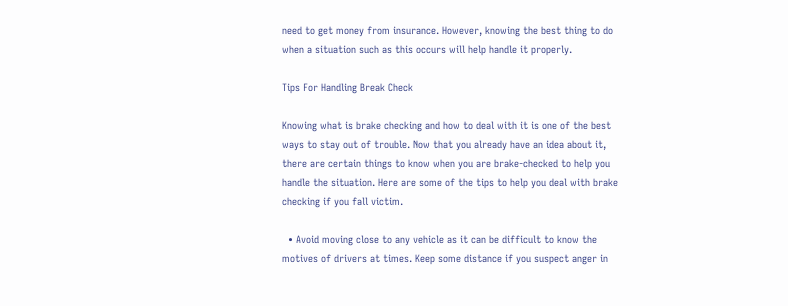need to get money from insurance. However, knowing the best thing to do when a situation such as this occurs will help handle it properly.

Tips For Handling Break Check

Knowing what is brake checking and how to deal with it is one of the best ways to stay out of trouble. Now that you already have an idea about it, there are certain things to know when you are brake-checked to help you handle the situation. Here are some of the tips to help you deal with brake checking if you fall victim.

  • Avoid moving close to any vehicle as it can be difficult to know the motives of drivers at times. Keep some distance if you suspect anger in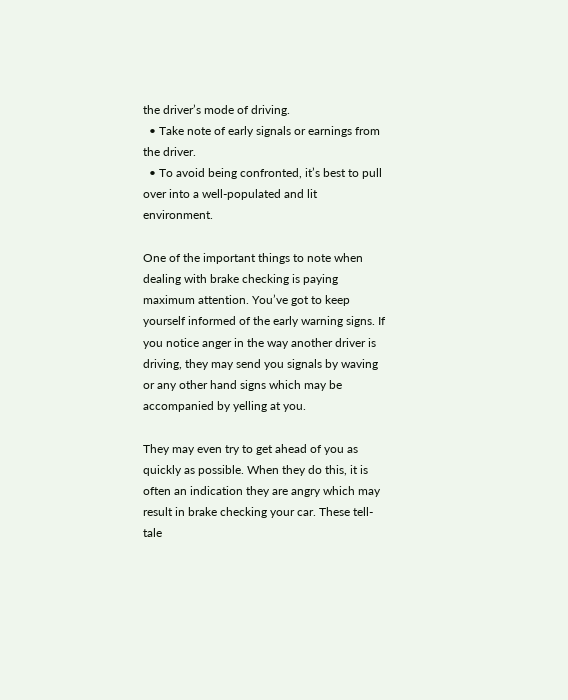the driver’s mode of driving.
  • Take note of early signals or earnings from the driver.
  • To avoid being confronted, it’s best to pull over into a well-populated and lit environment.

One of the important things to note when dealing with brake checking is paying maximum attention. You’ve got to keep yourself informed of the early warning signs. If you notice anger in the way another driver is driving, they may send you signals by waving or any other hand signs which may be accompanied by yelling at you.

They may even try to get ahead of you as quickly as possible. When they do this, it is often an indication they are angry which may result in brake checking your car. These tell-tale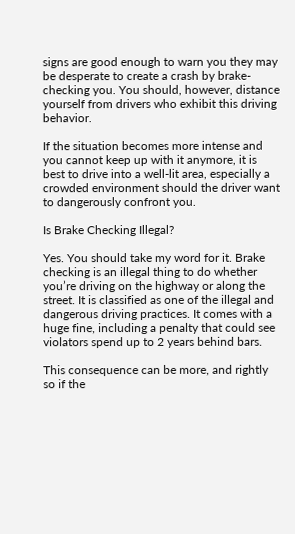signs are good enough to warn you they may be desperate to create a crash by brake-checking you. You should, however, distance yourself from drivers who exhibit this driving behavior.

If the situation becomes more intense and you cannot keep up with it anymore, it is best to drive into a well-lit area, especially a crowded environment should the driver want to dangerously confront you.

Is Brake Checking Illegal?

Yes. You should take my word for it. Brake checking is an illegal thing to do whether you’re driving on the highway or along the street. It is classified as one of the illegal and dangerous driving practices. It comes with a huge fine, including a penalty that could see violators spend up to 2 years behind bars.

This consequence can be more, and rightly so if the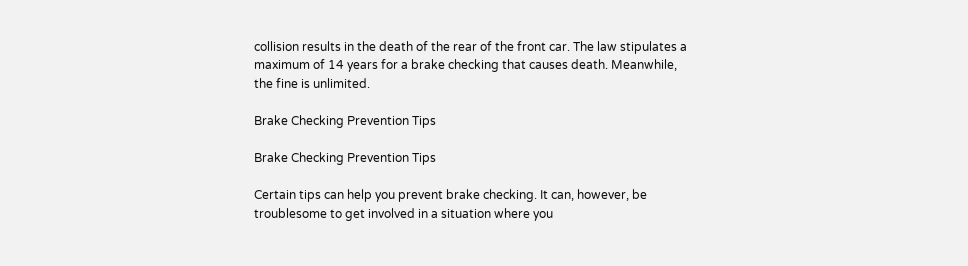collision results in the death of the rear of the front car. The law stipulates a maximum of 14 years for a brake checking that causes death. Meanwhile, the fine is unlimited.

Brake Checking Prevention Tips

Brake Checking Prevention Tips

Certain tips can help you prevent brake checking. It can, however, be troublesome to get involved in a situation where you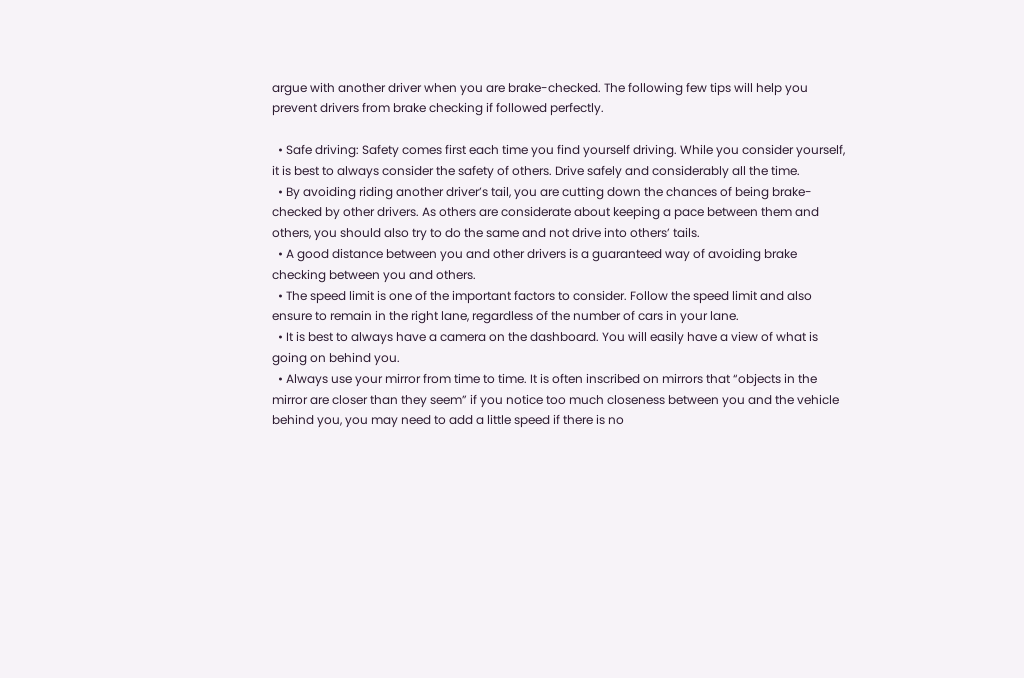argue with another driver when you are brake-checked. The following few tips will help you prevent drivers from brake checking if followed perfectly.

  • Safe driving: Safety comes first each time you find yourself driving. While you consider yourself, it is best to always consider the safety of others. Drive safely and considerably all the time.
  • By avoiding riding another driver’s tail, you are cutting down the chances of being brake-checked by other drivers. As others are considerate about keeping a pace between them and others, you should also try to do the same and not drive into others’ tails.
  • A good distance between you and other drivers is a guaranteed way of avoiding brake checking between you and others.
  • The speed limit is one of the important factors to consider. Follow the speed limit and also ensure to remain in the right lane, regardless of the number of cars in your lane.
  • It is best to always have a camera on the dashboard. You will easily have a view of what is going on behind you.
  • Always use your mirror from time to time. It is often inscribed on mirrors that “objects in the mirror are closer than they seem” if you notice too much closeness between you and the vehicle behind you, you may need to add a little speed if there is no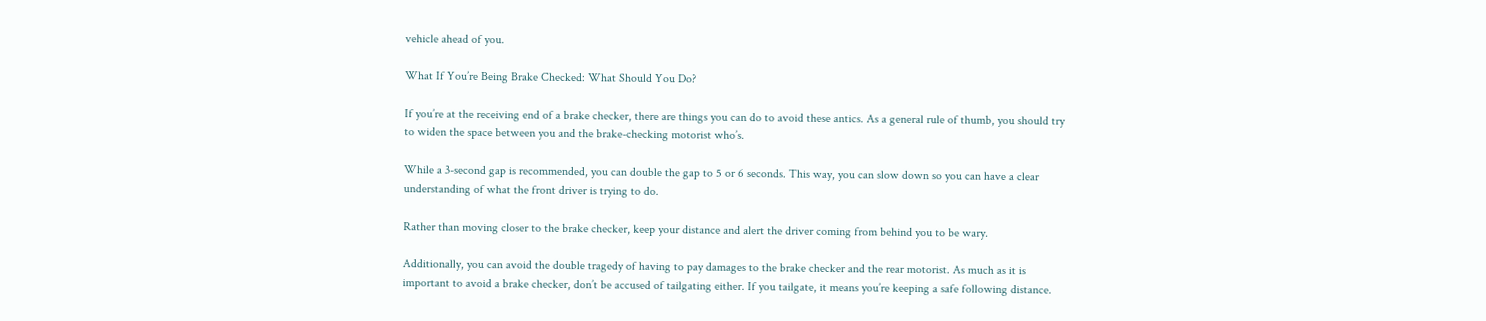vehicle ahead of you.

What If You’re Being Brake Checked: What Should You Do?

If you’re at the receiving end of a brake checker, there are things you can do to avoid these antics. As a general rule of thumb, you should try to widen the space between you and the brake-checking motorist who’s.

While a 3-second gap is recommended, you can double the gap to 5 or 6 seconds. This way, you can slow down so you can have a clear understanding of what the front driver is trying to do.

Rather than moving closer to the brake checker, keep your distance and alert the driver coming from behind you to be wary.

Additionally, you can avoid the double tragedy of having to pay damages to the brake checker and the rear motorist. As much as it is important to avoid a brake checker, don’t be accused of tailgating either. If you tailgate, it means you’re keeping a safe following distance.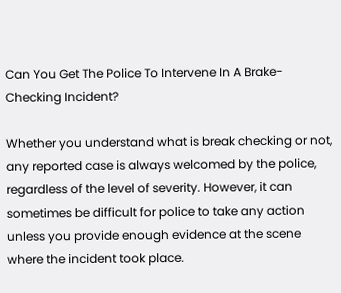Can You Get The Police To Intervene In A Brake-Checking Incident?

Whether you understand what is break checking or not, any reported case is always welcomed by the police, regardless of the level of severity. However, it can sometimes be difficult for police to take any action unless you provide enough evidence at the scene where the incident took place.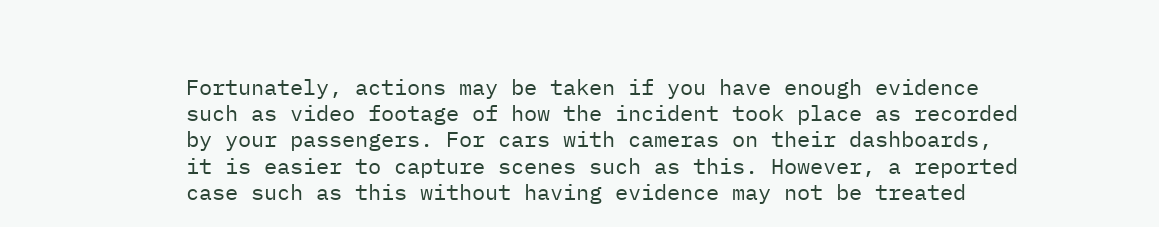Fortunately, actions may be taken if you have enough evidence such as video footage of how the incident took place as recorded by your passengers. For cars with cameras on their dashboards, it is easier to capture scenes such as this. However, a reported case such as this without having evidence may not be treated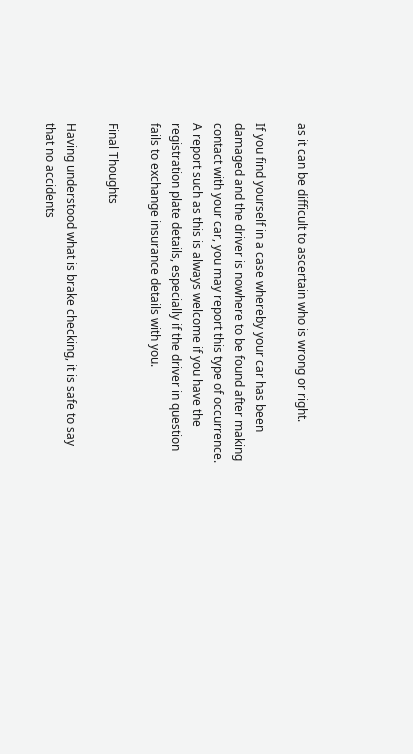as it can be difficult to ascertain who is wrong or right.

If you find yourself in a case whereby your car has been damaged and the driver is nowhere to be found after making contact with your car, you may report this type of occurrence. A report such as this is always welcome if you have the registration plate details, especially if the driver in question fails to exchange insurance details with you.

Final Thoughts

Having understood what is brake checking, it is safe to say that no accidents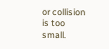or collision is too small.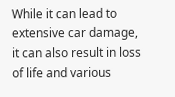While it can lead to extensive car damage, it can also result in loss of life and various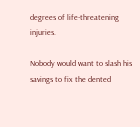degrees of life-threatening injuries.

Nobody would want to slash his savings to fix the dented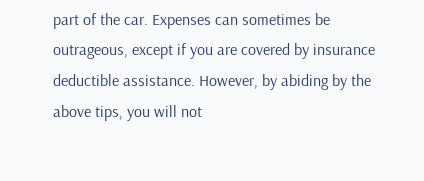part of the car. Expenses can sometimes be outrageous, except if you are covered by insurance deductible assistance. However, by abiding by the above tips, you will not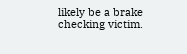likely be a brake checking victim.